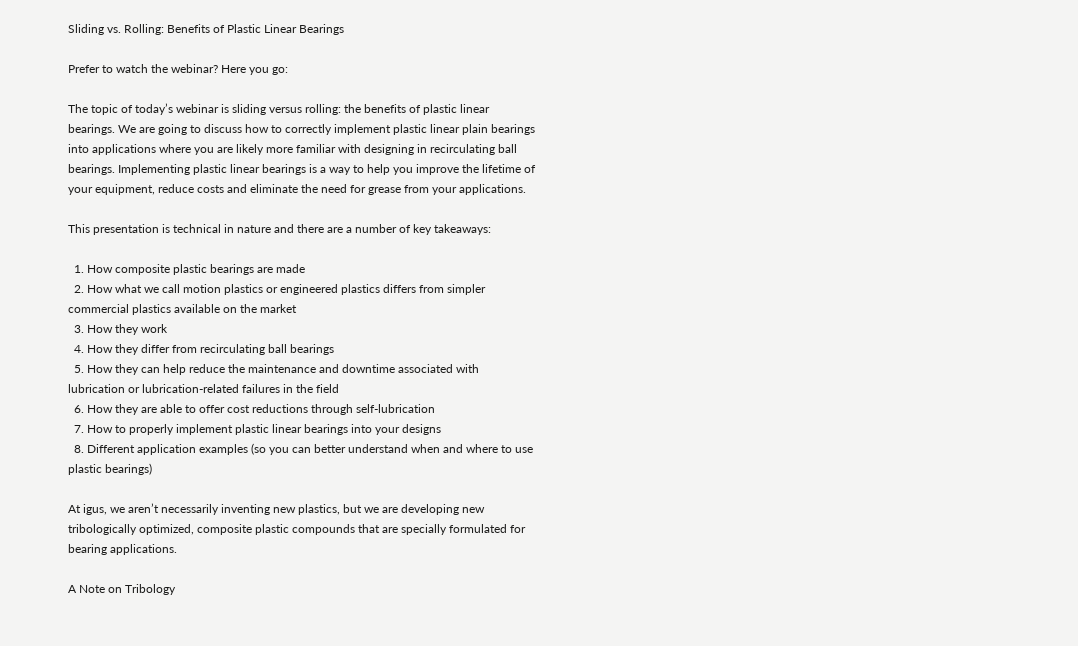Sliding vs. Rolling: Benefits of Plastic Linear Bearings

Prefer to watch the webinar? Here you go:

The topic of today’s webinar is sliding versus rolling: the benefits of plastic linear bearings. We are going to discuss how to correctly implement plastic linear plain bearings into applications where you are likely more familiar with designing in recirculating ball bearings. Implementing plastic linear bearings is a way to help you improve the lifetime of your equipment, reduce costs and eliminate the need for grease from your applications.

This presentation is technical in nature and there are a number of key takeaways:

  1. How composite plastic bearings are made
  2. How what we call motion plastics or engineered plastics differs from simpler commercial plastics available on the market
  3. How they work
  4. How they differ from recirculating ball bearings
  5. How they can help reduce the maintenance and downtime associated with lubrication or lubrication-related failures in the field
  6. How they are able to offer cost reductions through self-lubrication
  7. How to properly implement plastic linear bearings into your designs
  8. Different application examples (so you can better understand when and where to use plastic bearings)

At igus, we aren’t necessarily inventing new plastics, but we are developing new tribologically optimized, composite plastic compounds that are specially formulated for bearing applications.

A Note on Tribology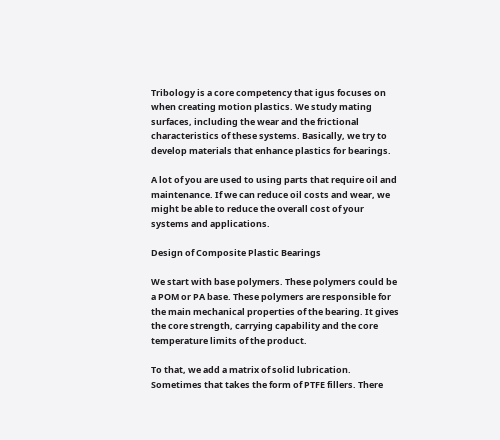Tribology is a core competency that igus focuses on when creating motion plastics. We study mating surfaces, including the wear and the frictional characteristics of these systems. Basically, we try to develop materials that enhance plastics for bearings.

A lot of you are used to using parts that require oil and maintenance. If we can reduce oil costs and wear, we might be able to reduce the overall cost of your systems and applications.

Design of Composite Plastic Bearings

We start with base polymers. These polymers could be a POM or PA base. These polymers are responsible for the main mechanical properties of the bearing. It gives the core strength, carrying capability and the core temperature limits of the product.

To that, we add a matrix of solid lubrication. Sometimes that takes the form of PTFE fillers. There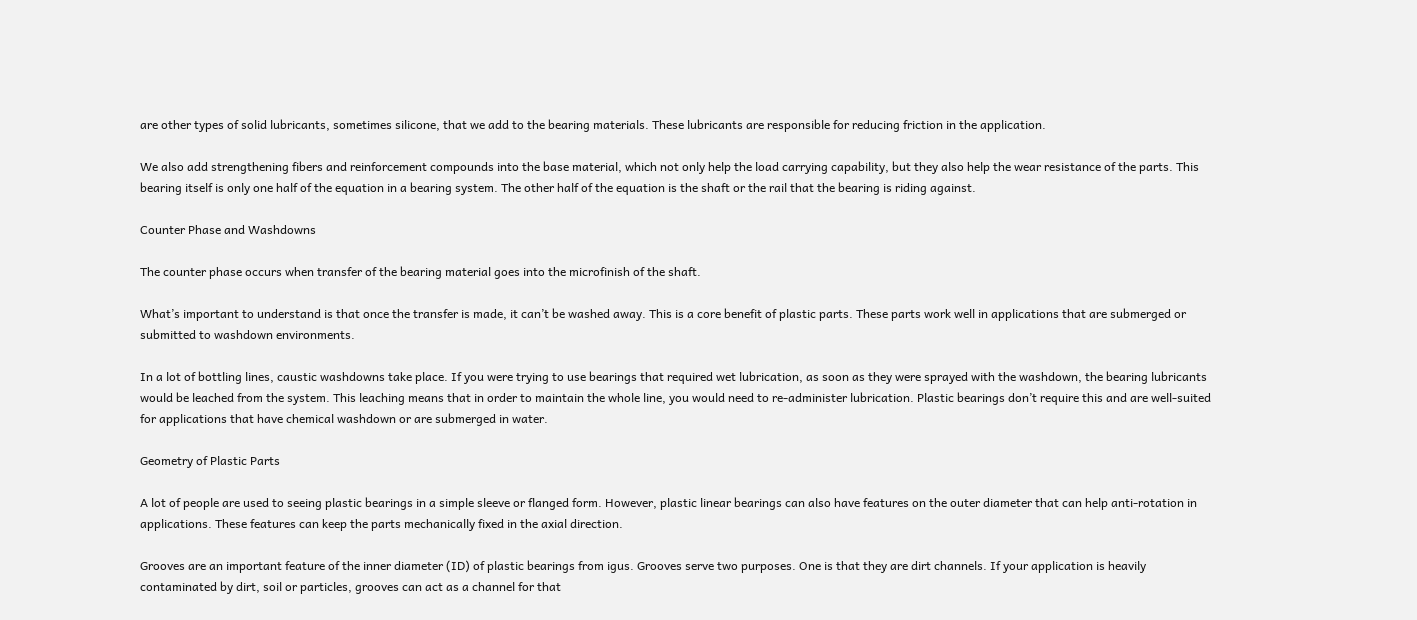are other types of solid lubricants, sometimes silicone, that we add to the bearing materials. These lubricants are responsible for reducing friction in the application.

We also add strengthening fibers and reinforcement compounds into the base material, which not only help the load carrying capability, but they also help the wear resistance of the parts. This bearing itself is only one half of the equation in a bearing system. The other half of the equation is the shaft or the rail that the bearing is riding against.

Counter Phase and Washdowns

The counter phase occurs when transfer of the bearing material goes into the microfinish of the shaft.

What’s important to understand is that once the transfer is made, it can’t be washed away. This is a core benefit of plastic parts. These parts work well in applications that are submerged or submitted to washdown environments.

In a lot of bottling lines, caustic washdowns take place. If you were trying to use bearings that required wet lubrication, as soon as they were sprayed with the washdown, the bearing lubricants would be leached from the system. This leaching means that in order to maintain the whole line, you would need to re-administer lubrication. Plastic bearings don’t require this and are well-suited for applications that have chemical washdown or are submerged in water.

Geometry of Plastic Parts

A lot of people are used to seeing plastic bearings in a simple sleeve or flanged form. However, plastic linear bearings can also have features on the outer diameter that can help anti-rotation in applications. These features can keep the parts mechanically fixed in the axial direction.

Grooves are an important feature of the inner diameter (ID) of plastic bearings from igus. Grooves serve two purposes. One is that they are dirt channels. If your application is heavily contaminated by dirt, soil or particles, grooves can act as a channel for that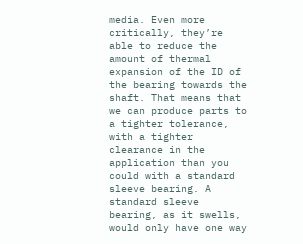media. Even more critically, they’re able to reduce the amount of thermal expansion of the ID of the bearing towards the shaft. That means that we can produce parts to a tighter tolerance, with a tighter clearance in the application than you could with a standard sleeve bearing. A standard sleeve bearing, as it swells, would only have one way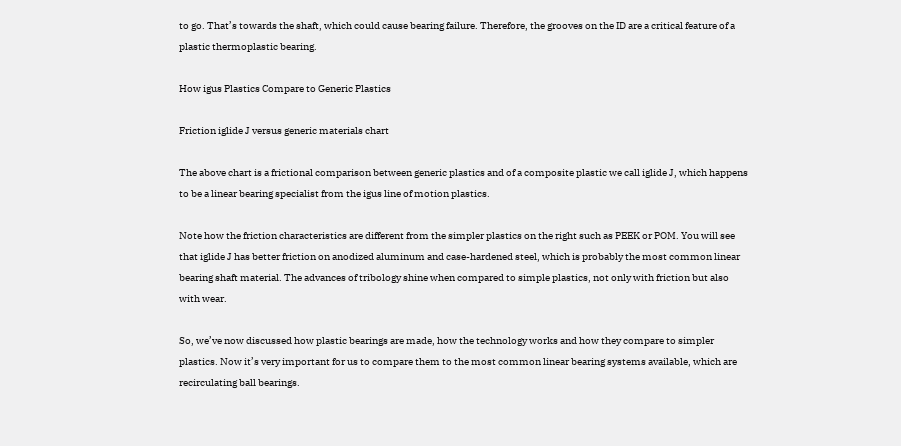to go. That’s towards the shaft, which could cause bearing failure. Therefore, the grooves on the ID are a critical feature of a plastic thermoplastic bearing.

How igus Plastics Compare to Generic Plastics

Friction iglide J versus generic materials chart

The above chart is a frictional comparison between generic plastics and of a composite plastic we call iglide J, which happens to be a linear bearing specialist from the igus line of motion plastics.

Note how the friction characteristics are different from the simpler plastics on the right such as PEEK or POM. You will see that iglide J has better friction on anodized aluminum and case-hardened steel, which is probably the most common linear bearing shaft material. The advances of tribology shine when compared to simple plastics, not only with friction but also with wear.

So, we’ve now discussed how plastic bearings are made, how the technology works and how they compare to simpler plastics. Now it’s very important for us to compare them to the most common linear bearing systems available, which are recirculating ball bearings.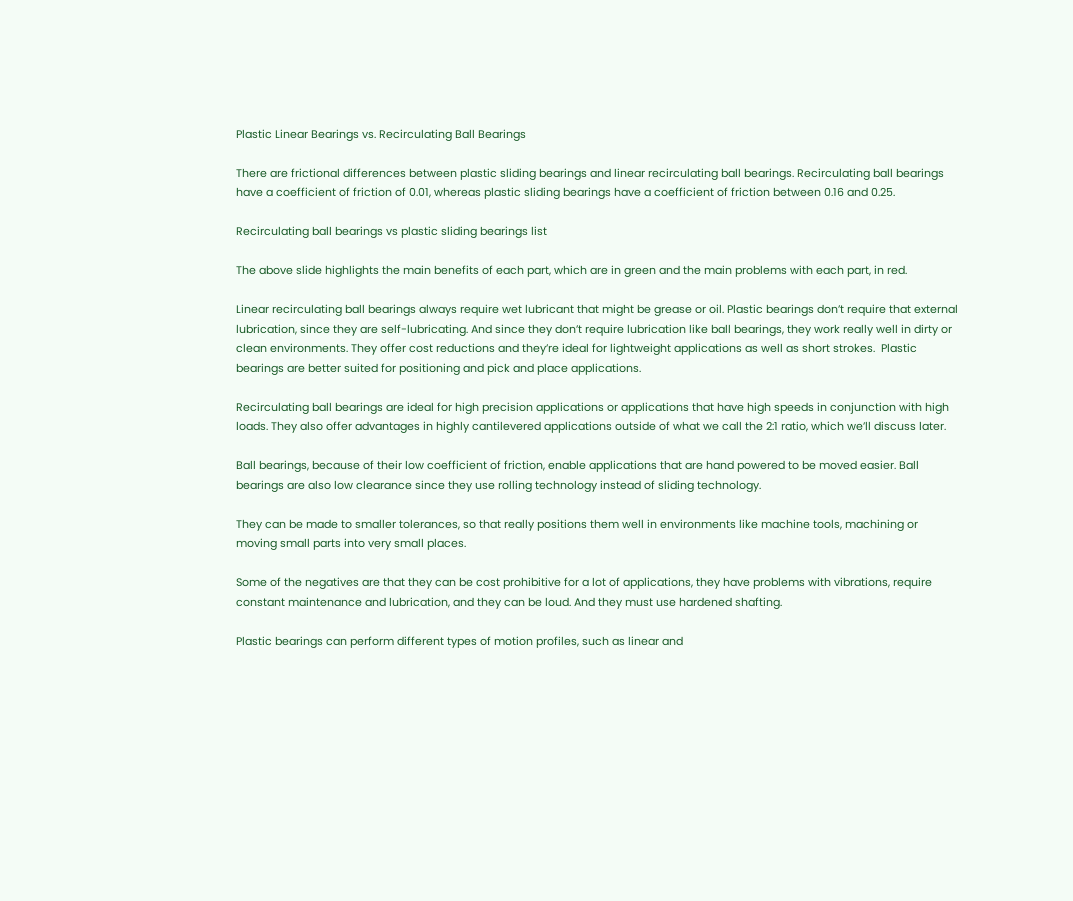Plastic Linear Bearings vs. Recirculating Ball Bearings

There are frictional differences between plastic sliding bearings and linear recirculating ball bearings. Recirculating ball bearings have a coefficient of friction of 0.01, whereas plastic sliding bearings have a coefficient of friction between 0.16 and 0.25.

Recirculating ball bearings vs plastic sliding bearings list

The above slide highlights the main benefits of each part, which are in green and the main problems with each part, in red.

Linear recirculating ball bearings always require wet lubricant that might be grease or oil. Plastic bearings don’t require that external lubrication, since they are self-lubricating. And since they don’t require lubrication like ball bearings, they work really well in dirty or clean environments. They offer cost reductions and they’re ideal for lightweight applications as well as short strokes.  Plastic bearings are better suited for positioning and pick and place applications.

Recirculating ball bearings are ideal for high precision applications or applications that have high speeds in conjunction with high loads. They also offer advantages in highly cantilevered applications outside of what we call the 2:1 ratio, which we’ll discuss later.

Ball bearings, because of their low coefficient of friction, enable applications that are hand powered to be moved easier. Ball bearings are also low clearance since they use rolling technology instead of sliding technology.

They can be made to smaller tolerances, so that really positions them well in environments like machine tools, machining or moving small parts into very small places.

Some of the negatives are that they can be cost prohibitive for a lot of applications, they have problems with vibrations, require constant maintenance and lubrication, and they can be loud. And they must use hardened shafting.

Plastic bearings can perform different types of motion profiles, such as linear and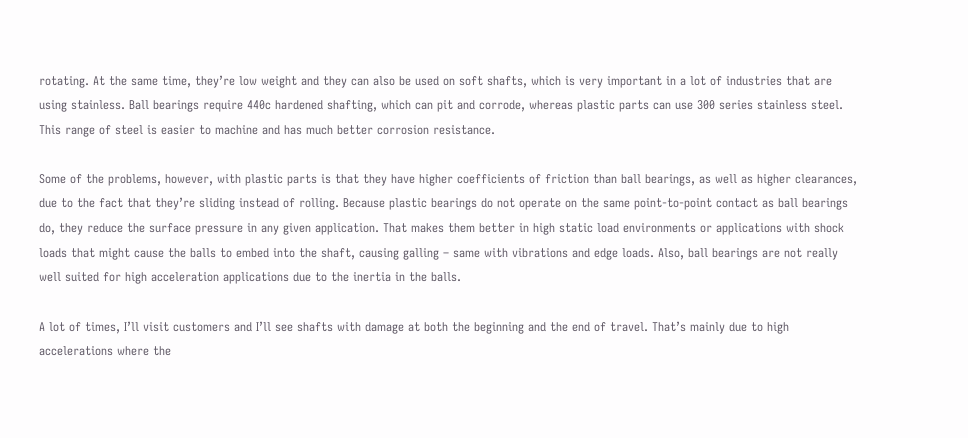rotating. At the same time, they’re low weight and they can also be used on soft shafts, which is very important in a lot of industries that are using stainless. Ball bearings require 440c hardened shafting, which can pit and corrode, whereas plastic parts can use 300 series stainless steel. This range of steel is easier to machine and has much better corrosion resistance.

Some of the problems, however, with plastic parts is that they have higher coefficients of friction than ball bearings, as well as higher clearances, due to the fact that they’re sliding instead of rolling. Because plastic bearings do not operate on the same point-to-point contact as ball bearings do, they reduce the surface pressure in any given application. That makes them better in high static load environments or applications with shock loads that might cause the balls to embed into the shaft, causing galling – same with vibrations and edge loads. Also, ball bearings are not really well suited for high acceleration applications due to the inertia in the balls.

A lot of times, I’ll visit customers and I’ll see shafts with damage at both the beginning and the end of travel. That’s mainly due to high accelerations where the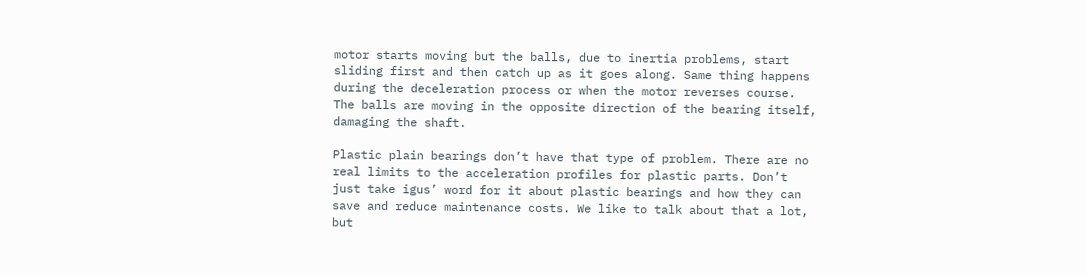motor starts moving but the balls, due to inertia problems, start sliding first and then catch up as it goes along. Same thing happens during the deceleration process or when the motor reverses course. The balls are moving in the opposite direction of the bearing itself, damaging the shaft.

Plastic plain bearings don’t have that type of problem. There are no real limits to the acceleration profiles for plastic parts. Don’t just take igus’ word for it about plastic bearings and how they can save and reduce maintenance costs. We like to talk about that a lot, but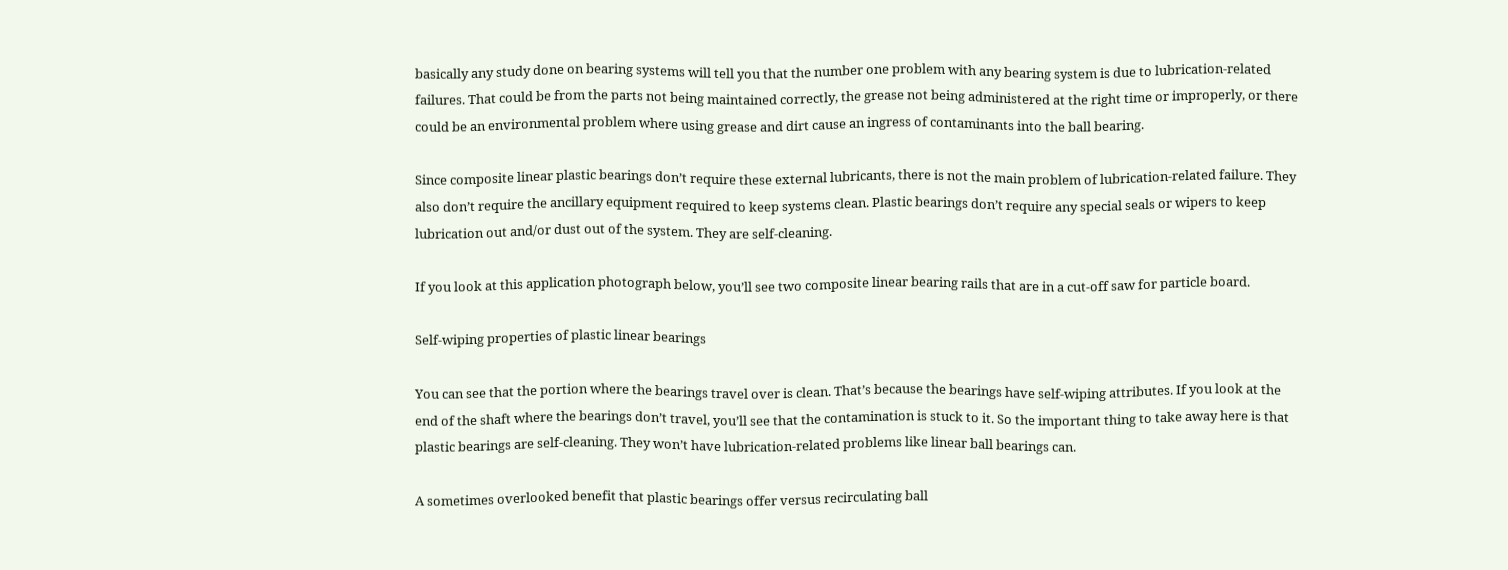basically any study done on bearing systems will tell you that the number one problem with any bearing system is due to lubrication-related failures. That could be from the parts not being maintained correctly, the grease not being administered at the right time or improperly, or there could be an environmental problem where using grease and dirt cause an ingress of contaminants into the ball bearing.

Since composite linear plastic bearings don’t require these external lubricants, there is not the main problem of lubrication-related failure. They also don’t require the ancillary equipment required to keep systems clean. Plastic bearings don’t require any special seals or wipers to keep lubrication out and/or dust out of the system. They are self-cleaning.

If you look at this application photograph below, you’ll see two composite linear bearing rails that are in a cut-off saw for particle board.

Self-wiping properties of plastic linear bearings

You can see that the portion where the bearings travel over is clean. That’s because the bearings have self-wiping attributes. If you look at the end of the shaft where the bearings don’t travel, you’ll see that the contamination is stuck to it. So the important thing to take away here is that plastic bearings are self-cleaning. They won’t have lubrication-related problems like linear ball bearings can.

A sometimes overlooked benefit that plastic bearings offer versus recirculating ball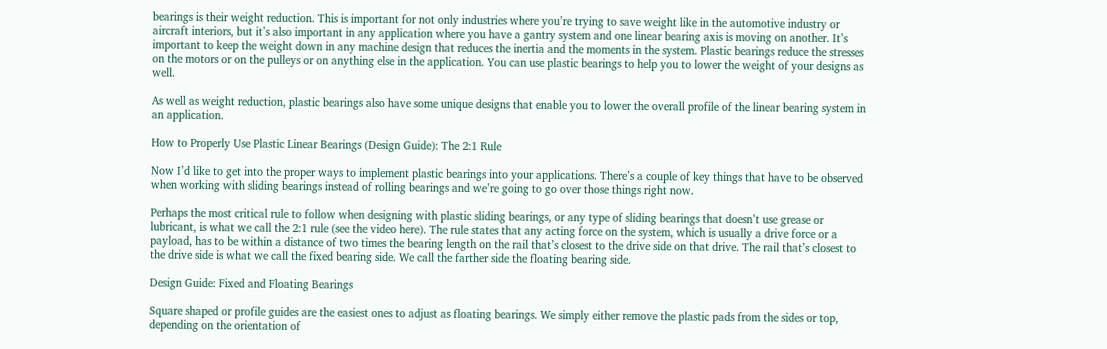bearings is their weight reduction. This is important for not only industries where you’re trying to save weight like in the automotive industry or aircraft interiors, but it’s also important in any application where you have a gantry system and one linear bearing axis is moving on another. It’s important to keep the weight down in any machine design that reduces the inertia and the moments in the system. Plastic bearings reduce the stresses on the motors or on the pulleys or on anything else in the application. You can use plastic bearings to help you to lower the weight of your designs as well.

As well as weight reduction, plastic bearings also have some unique designs that enable you to lower the overall profile of the linear bearing system in an application.

How to Properly Use Plastic Linear Bearings (Design Guide): The 2:1 Rule

Now I’d like to get into the proper ways to implement plastic bearings into your applications. There’s a couple of key things that have to be observed when working with sliding bearings instead of rolling bearings and we’re going to go over those things right now.

Perhaps the most critical rule to follow when designing with plastic sliding bearings, or any type of sliding bearings that doesn’t use grease or lubricant, is what we call the 2:1 rule (see the video here). The rule states that any acting force on the system, which is usually a drive force or a payload, has to be within a distance of two times the bearing length on the rail that’s closest to the drive side on that drive. The rail that’s closest to the drive side is what we call the fixed bearing side. We call the farther side the floating bearing side.

Design Guide: Fixed and Floating Bearings

Square shaped or profile guides are the easiest ones to adjust as floating bearings. We simply either remove the plastic pads from the sides or top, depending on the orientation of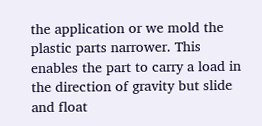the application or we mold the plastic parts narrower. This enables the part to carry a load in the direction of gravity but slide and float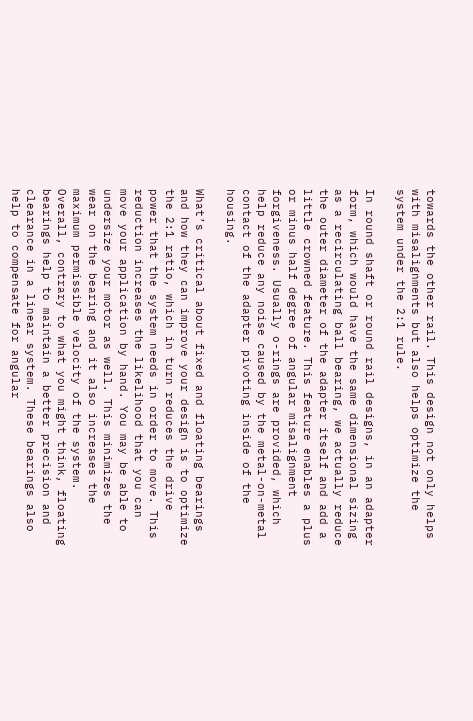towards the other rail. This design not only helps with misalignments but also helps optimize the system under the 2:1 rule.

In round shaft or round rail designs, in an adapter form, which would have the same dimensional sizing as a recirculating ball bearing, we actually reduce the outer diameter of the adapter itself and add a little crowned feature. This feature enables a plus or minus half degree of angular misalignment forgiveness. Usually o-rings are provided, which help reduce any noise caused by the metal-on-metal contact of the adapter pivoting inside of the housing.

What’s critical about fixed and floating bearings and how they can improve your design is to optimize the 2:1 ratio, which in turn reduces the drive power that the system needs in order to move. This reduction increases the likelihood that you can move your application by hand. You may be able to undersize your motor as well. This minimizes the wear on the bearing and it also increases the maximum permissible velocity of the system. Overall, contrary to what you might think, floating bearings help to maintain a better precision and clearance in a linear system. These bearings also help to compensate for angular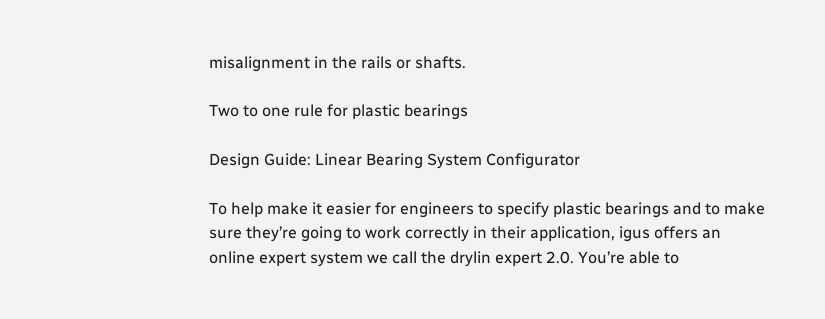misalignment in the rails or shafts.

Two to one rule for plastic bearings

Design Guide: Linear Bearing System Configurator

To help make it easier for engineers to specify plastic bearings and to make sure they’re going to work correctly in their application, igus offers an online expert system we call the drylin expert 2.0. You’re able to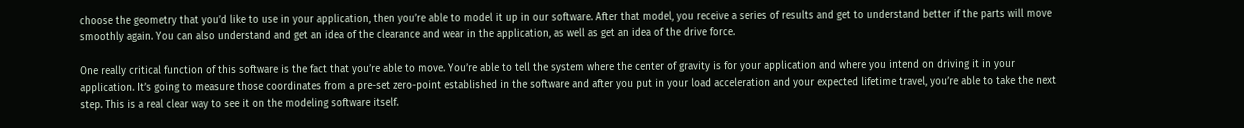choose the geometry that you’d like to use in your application, then you’re able to model it up in our software. After that model, you receive a series of results and get to understand better if the parts will move smoothly again. You can also understand and get an idea of the clearance and wear in the application, as well as get an idea of the drive force.

One really critical function of this software is the fact that you’re able to move. You’re able to tell the system where the center of gravity is for your application and where you intend on driving it in your application. It’s going to measure those coordinates from a pre-set zero-point established in the software and after you put in your load acceleration and your expected lifetime travel, you’re able to take the next step. This is a real clear way to see it on the modeling software itself.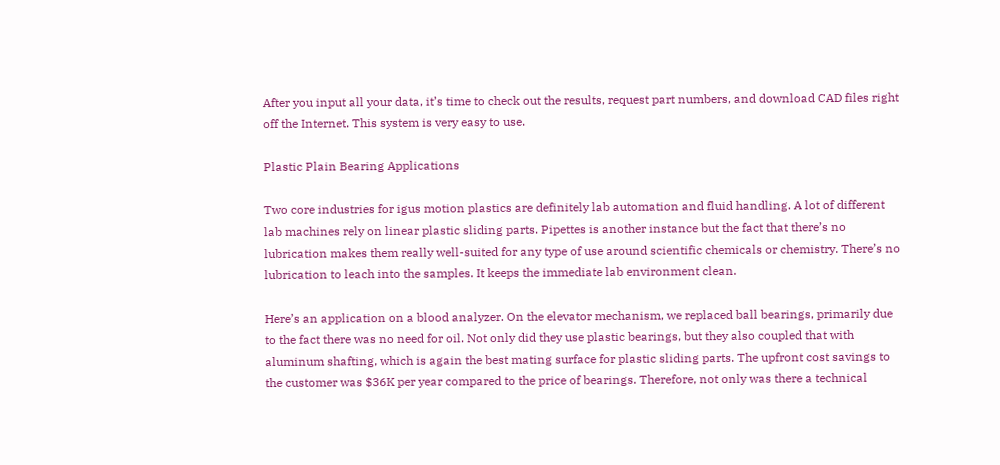After you input all your data, it’s time to check out the results, request part numbers, and download CAD files right off the Internet. This system is very easy to use.

Plastic Plain Bearing Applications

Two core industries for igus motion plastics are definitely lab automation and fluid handling. A lot of different lab machines rely on linear plastic sliding parts. Pipettes is another instance but the fact that there’s no lubrication makes them really well-suited for any type of use around scientific chemicals or chemistry. There’s no lubrication to leach into the samples. It keeps the immediate lab environment clean.

Here’s an application on a blood analyzer. On the elevator mechanism, we replaced ball bearings, primarily due to the fact there was no need for oil. Not only did they use plastic bearings, but they also coupled that with aluminum shafting, which is again the best mating surface for plastic sliding parts. The upfront cost savings to the customer was $36K per year compared to the price of bearings. Therefore, not only was there a technical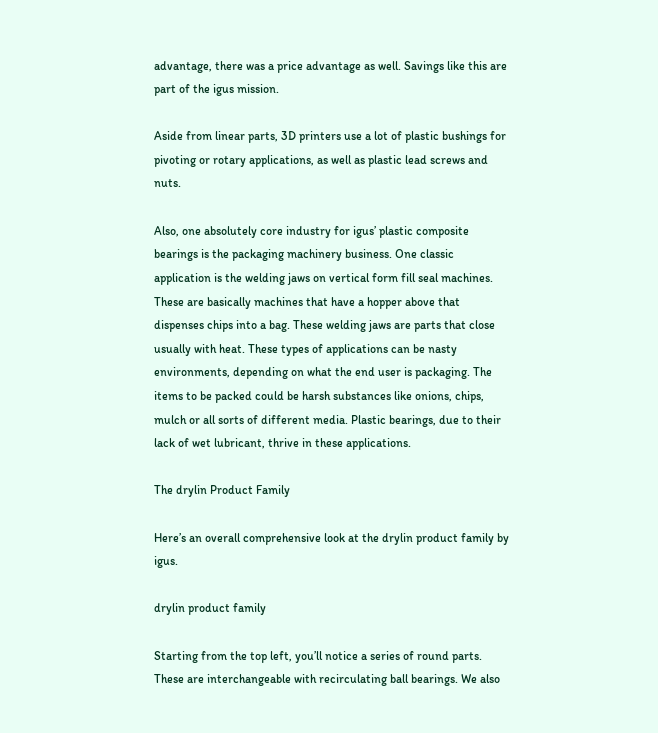advantage, there was a price advantage as well. Savings like this are part of the igus mission.

Aside from linear parts, 3D printers use a lot of plastic bushings for pivoting or rotary applications, as well as plastic lead screws and nuts.

Also, one absolutely core industry for igus’ plastic composite bearings is the packaging machinery business. One classic application is the welding jaws on vertical form fill seal machines. These are basically machines that have a hopper above that dispenses chips into a bag. These welding jaws are parts that close usually with heat. These types of applications can be nasty environments, depending on what the end user is packaging. The items to be packed could be harsh substances like onions, chips, mulch or all sorts of different media. Plastic bearings, due to their lack of wet lubricant, thrive in these applications.

The drylin Product Family

Here’s an overall comprehensive look at the drylin product family by igus.

drylin product family

Starting from the top left, you’ll notice a series of round parts. These are interchangeable with recirculating ball bearings. We also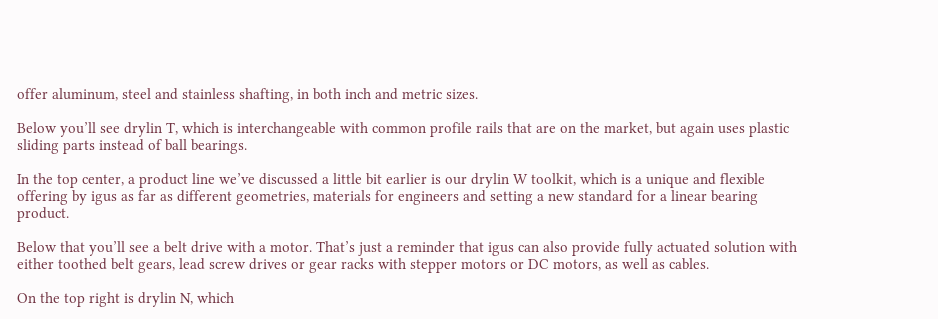offer aluminum, steel and stainless shafting, in both inch and metric sizes.

Below you’ll see drylin T, which is interchangeable with common profile rails that are on the market, but again uses plastic sliding parts instead of ball bearings.

In the top center, a product line we’ve discussed a little bit earlier is our drylin W toolkit, which is a unique and flexible offering by igus as far as different geometries, materials for engineers and setting a new standard for a linear bearing product.

Below that you’ll see a belt drive with a motor. That’s just a reminder that igus can also provide fully actuated solution with either toothed belt gears, lead screw drives or gear racks with stepper motors or DC motors, as well as cables.

On the top right is drylin N, which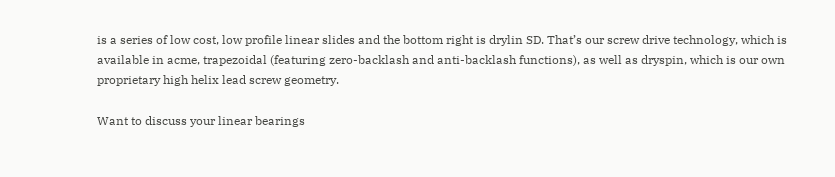is a series of low cost, low profile linear slides and the bottom right is drylin SD. That’s our screw drive technology, which is available in acme, trapezoidal (featuring zero-backlash and anti-backlash functions), as well as dryspin, which is our own proprietary high helix lead screw geometry.

Want to discuss your linear bearings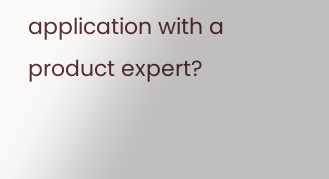application with a product expert?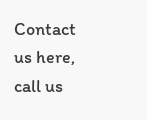Contact us here, call us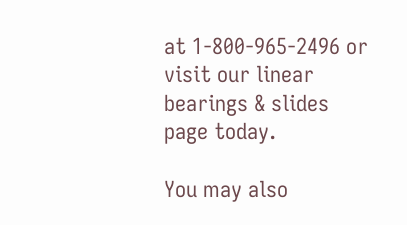at 1-800-965-2496 or visit our linear bearings & slides page today.

You may also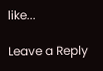like...

Leave a Reply